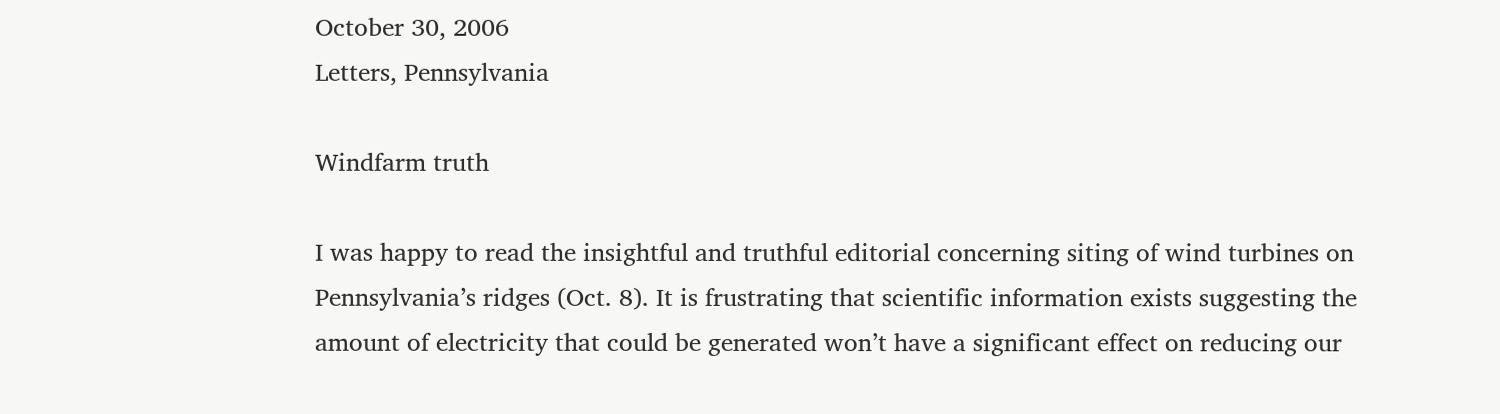October 30, 2006
Letters, Pennsylvania

Windfarm truth

I was happy to read the insightful and truthful editorial concerning siting of wind turbines on Pennsylvania’s ridges (Oct. 8). It is frustrating that scientific information exists suggesting the amount of electricity that could be generated won’t have a significant effect on reducing our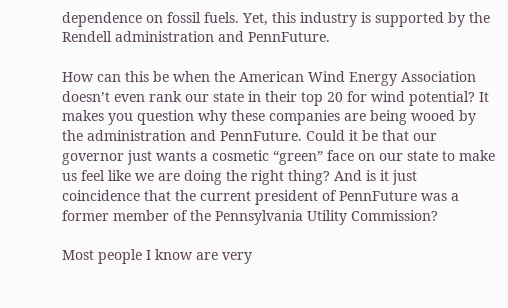dependence on fossil fuels. Yet, this industry is supported by the Rendell administration and PennFuture.

How can this be when the American Wind Energy Association doesn’t even rank our state in their top 20 for wind potential? It makes you question why these companies are being wooed by the administration and PennFuture. Could it be that our governor just wants a cosmetic “green” face on our state to make us feel like we are doing the right thing? And is it just coincidence that the current president of PennFuture was a former member of the Pennsylvania Utility Commission?

Most people I know are very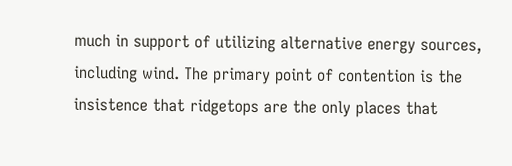much in support of utilizing alternative energy sources, including wind. The primary point of contention is the insistence that ridgetops are the only places that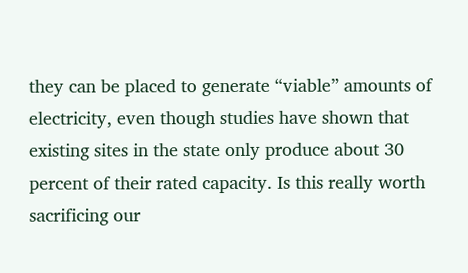they can be placed to generate “viable” amounts of electricity, even though studies have shown that existing sites in the state only produce about 30 percent of their rated capacity. Is this really worth sacrificing our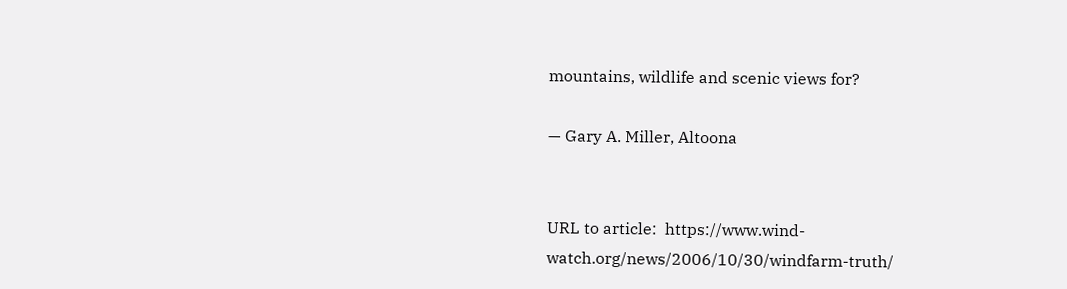mountains, wildlife and scenic views for?

— Gary A. Miller, Altoona


URL to article:  https://www.wind-watch.org/news/2006/10/30/windfarm-truth/